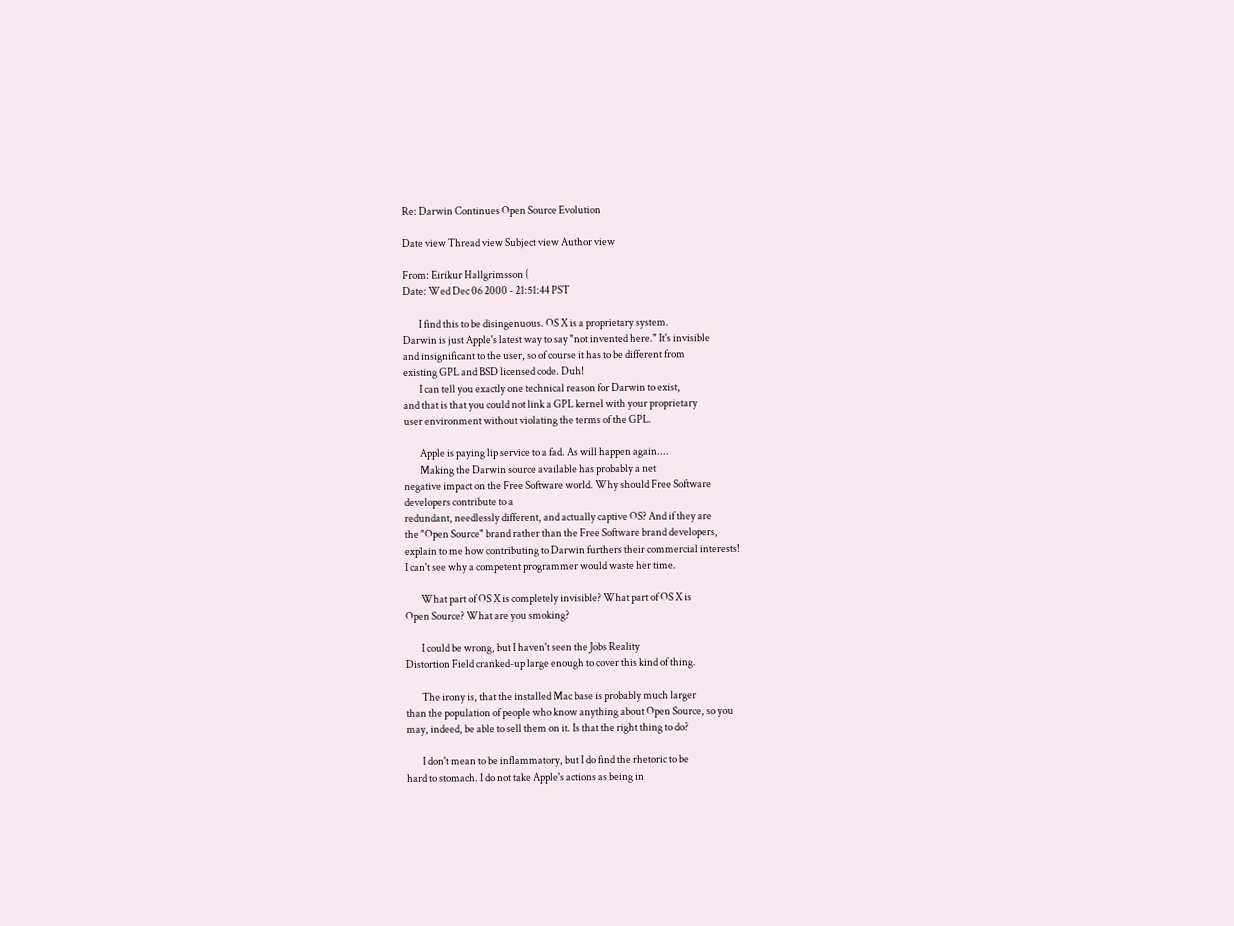Re: Darwin Continues Open Source Evolution

Date view Thread view Subject view Author view

From: Eirikur Hallgrimsson (
Date: Wed Dec 06 2000 - 21:51:44 PST

        I find this to be disingenuous. OS X is a proprietary system.
Darwin is just Apple's latest way to say "not invented here." It's invisible
and insignificant to the user, so of course it has to be different from
existing GPL and BSD licensed code. Duh!
        I can tell you exactly one technical reason for Darwin to exist,
and that is that you could not link a GPL kernel with your proprietary
user environment without violating the terms of the GPL.

        Apple is paying lip service to a fad. As will happen again....
        Making the Darwin source available has probably a net
negative impact on the Free Software world. Why should Free Software
developers contribute to a
redundant, needlessly different, and actually captive OS? And if they are
the "Open Source" brand rather than the Free Software brand developers,
explain to me how contributing to Darwin furthers their commercial interests!
I can't see why a competent programmer would waste her time.

        What part of OS X is completely invisible? What part of OS X is
Open Source? What are you smoking?

        I could be wrong, but I haven't seen the Jobs Reality
Distortion Field cranked-up large enough to cover this kind of thing.

        The irony is, that the installed Mac base is probably much larger
than the population of people who know anything about Open Source, so you
may, indeed, be able to sell them on it. Is that the right thing to do?

        I don't mean to be inflammatory, but I do find the rhetoric to be
hard to stomach. I do not take Apple's actions as being in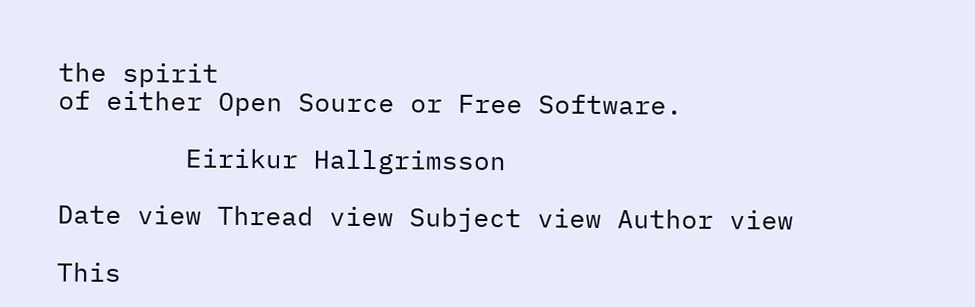the spirit
of either Open Source or Free Software.

        Eirikur Hallgrimsson

Date view Thread view Subject view Author view

This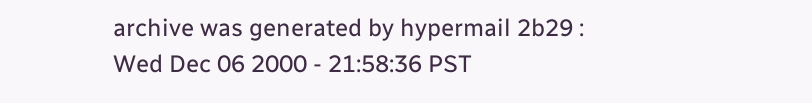archive was generated by hypermail 2b29 : Wed Dec 06 2000 - 21:58:36 PST